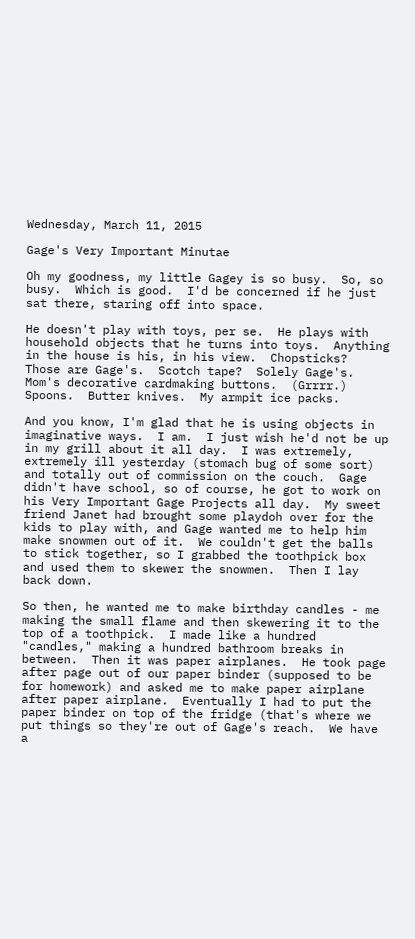Wednesday, March 11, 2015

Gage's Very Important Minutae

Oh my goodness, my little Gagey is so busy.  So, so busy.  Which is good.  I'd be concerned if he just sat there, staring off into space.

He doesn't play with toys, per se.  He plays with household objects that he turns into toys.  Anything in the house is his, in his view.  Chopsticks?  Those are Gage's.  Scotch tape?  Solely Gage's.  Mom's decorative cardmaking buttons.  (Grrrr.)  Spoons.  Butter knives.  My armpit ice packs.

And you know, I'm glad that he is using objects in imaginative ways.  I am.  I just wish he'd not be up in my grill about it all day.  I was extremely, extremely ill yesterday (stomach bug of some sort) and totally out of commission on the couch.  Gage didn't have school, so of course, he got to work on his Very Important Gage Projects all day.  My sweet friend Janet had brought some playdoh over for the kids to play with, and Gage wanted me to help him make snowmen out of it.  We couldn't get the balls to stick together, so I grabbed the toothpick box and used them to skewer the snowmen.  Then I lay back down.

So then, he wanted me to make birthday candles - me making the small flame and then skewering it to the top of a toothpick.  I made like a hundred "candles," making a hundred bathroom breaks in between.  Then it was paper airplanes.  He took page after page out of our paper binder (supposed to be for homework) and asked me to make paper airplane after paper airplane.  Eventually I had to put the paper binder on top of the fridge (that's where we put things so they're out of Gage's reach.  We have a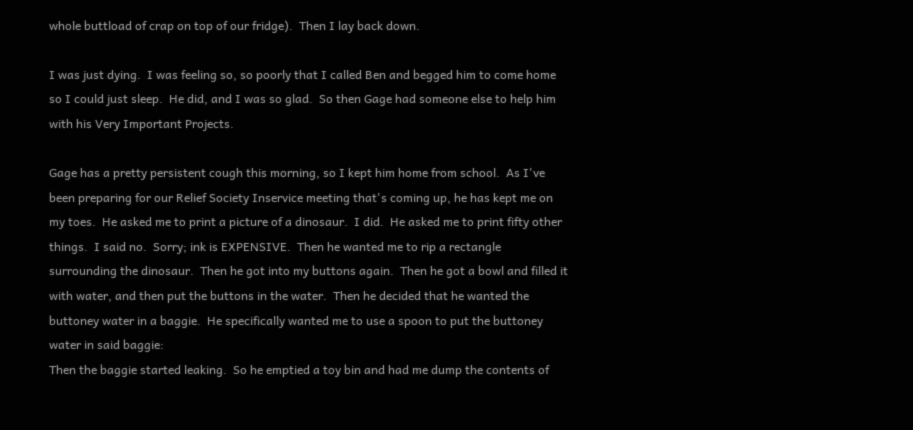whole buttload of crap on top of our fridge).  Then I lay back down.

I was just dying.  I was feeling so, so poorly that I called Ben and begged him to come home so I could just sleep.  He did, and I was so glad.  So then Gage had someone else to help him with his Very Important Projects.

Gage has a pretty persistent cough this morning, so I kept him home from school.  As I've been preparing for our Relief Society Inservice meeting that's coming up, he has kept me on my toes.  He asked me to print a picture of a dinosaur.  I did.  He asked me to print fifty other things.  I said no.  Sorry; ink is EXPENSIVE.  Then he wanted me to rip a rectangle surrounding the dinosaur.  Then he got into my buttons again.  Then he got a bowl and filled it with water, and then put the buttons in the water.  Then he decided that he wanted the buttoney water in a baggie.  He specifically wanted me to use a spoon to put the buttoney water in said baggie:
Then the baggie started leaking.  So he emptied a toy bin and had me dump the contents of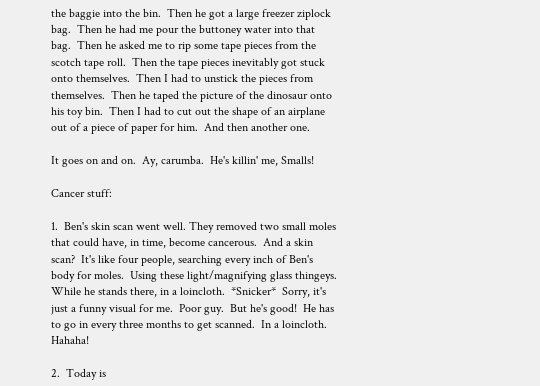the baggie into the bin.  Then he got a large freezer ziplock bag.  Then he had me pour the buttoney water into that bag.  Then he asked me to rip some tape pieces from the scotch tape roll.  Then the tape pieces inevitably got stuck onto themselves.  Then I had to unstick the pieces from themselves.  Then he taped the picture of the dinosaur onto his toy bin.  Then I had to cut out the shape of an airplane out of a piece of paper for him.  And then another one.

It goes on and on.  Ay, carumba.  He's killin' me, Smalls!

Cancer stuff:

1.  Ben's skin scan went well. They removed two small moles that could have, in time, become cancerous.  And a skin scan?  It's like four people, searching every inch of Ben's body for moles.  Using these light/magnifying glass thingeys.  While he stands there, in a loincloth.  *Snicker*  Sorry, it's just a funny visual for me.  Poor guy.  But he's good!  He has to go in every three months to get scanned.  In a loincloth.  Hahaha!

2.  Today is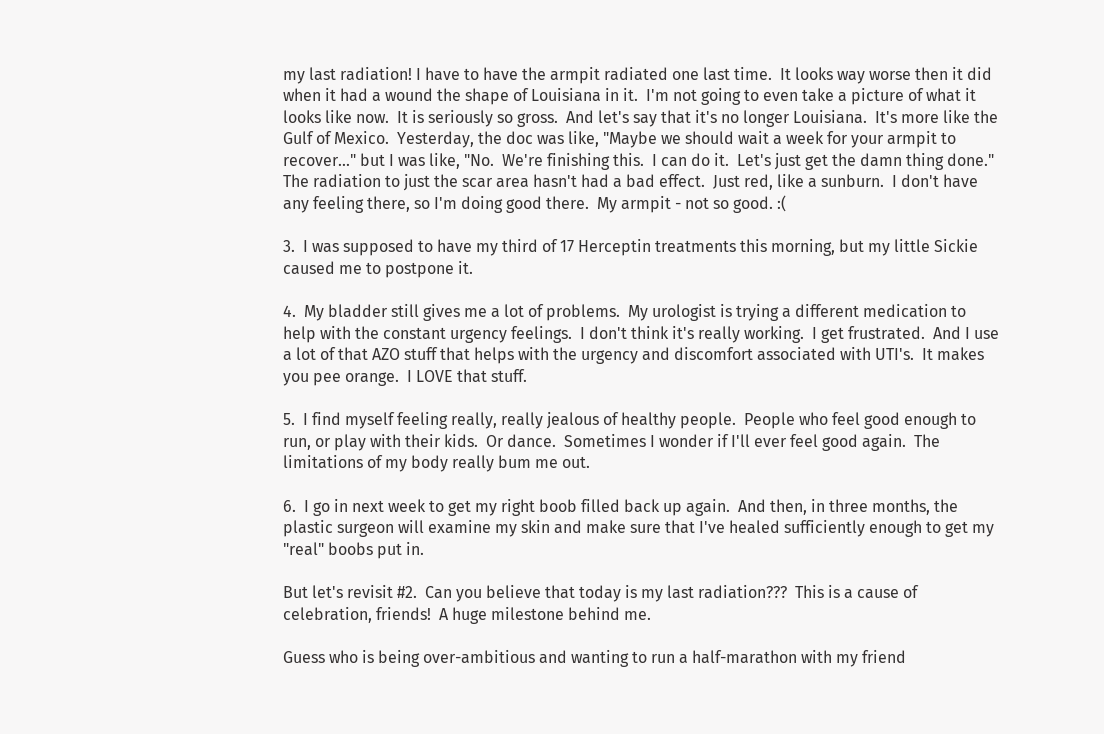my last radiation! I have to have the armpit radiated one last time.  It looks way worse then it did when it had a wound the shape of Louisiana in it.  I'm not going to even take a picture of what it looks like now.  It is seriously so gross.  And let's say that it's no longer Louisiana.  It's more like the Gulf of Mexico.  Yesterday, the doc was like, "Maybe we should wait a week for your armpit to recover..." but I was like, "No.  We're finishing this.  I can do it.  Let's just get the damn thing done."  The radiation to just the scar area hasn't had a bad effect.  Just red, like a sunburn.  I don't have any feeling there, so I'm doing good there.  My armpit - not so good. :(

3.  I was supposed to have my third of 17 Herceptin treatments this morning, but my little Sickie caused me to postpone it.

4.  My bladder still gives me a lot of problems.  My urologist is trying a different medication to help with the constant urgency feelings.  I don't think it's really working.  I get frustrated.  And I use a lot of that AZO stuff that helps with the urgency and discomfort associated with UTI's.  It makes you pee orange.  I LOVE that stuff.

5.  I find myself feeling really, really jealous of healthy people.  People who feel good enough to run, or play with their kids.  Or dance.  Sometimes I wonder if I'll ever feel good again.  The limitations of my body really bum me out.

6.  I go in next week to get my right boob filled back up again.  And then, in three months, the plastic surgeon will examine my skin and make sure that I've healed sufficiently enough to get my "real" boobs put in.

But let's revisit #2.  Can you believe that today is my last radiation???  This is a cause of celebration, friends!  A huge milestone behind me.

Guess who is being over-ambitious and wanting to run a half-marathon with my friend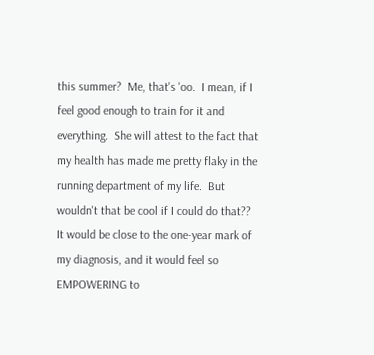this summer?  Me, that's 'oo.  I mean, if I feel good enough to train for it and everything.  She will attest to the fact that my health has made me pretty flaky in the running department of my life.  But wouldn't that be cool if I could do that??  It would be close to the one-year mark of my diagnosis, and it would feel so EMPOWERING to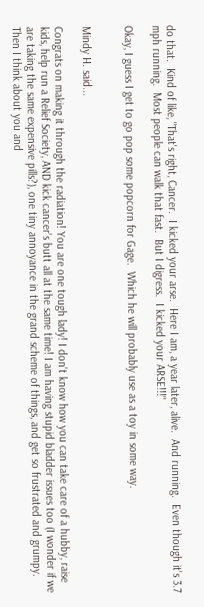do that.  Kind of like, "That's right, Cancer.  I kicked your arse.  Here I am, a year later, alive.  And running.  Even though it's 3.7 mph running.  Most people can walk that fast.  But I digress.  I kicked your ARSE!!!"

Okay, I guess I get to go pop some popcorn for Gage.  Which he will probably use as a toy in some way.


Mindy H. said...

Congrats on making it through the radiation! You are one tough lady! I don't know how you can take care of a hubby, raise kids, help run a Relief Society, AND kick cancer's butt all at the same time! I am having stupid bladder issues too (I wonder if we are taking the same expensive pills?), one tiny annoyance in the grand scheme of things, and get so frustrated and grumpy. Then I think about you and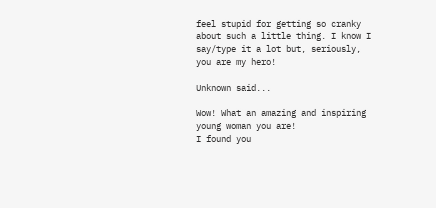feel stupid for getting so cranky about such a little thing. I know I say/type it a lot but, seriously, you are my hero!

Unknown said...

Wow! What an amazing and inspiring young woman you are!
I found you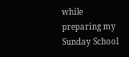while preparing my Sunday School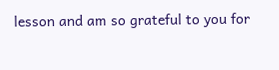lesson and am so grateful to you for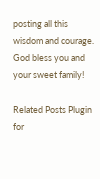posting all this wisdom and courage. God bless you and your sweet family!

Related Posts Plugin for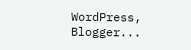WordPress, Blogger...